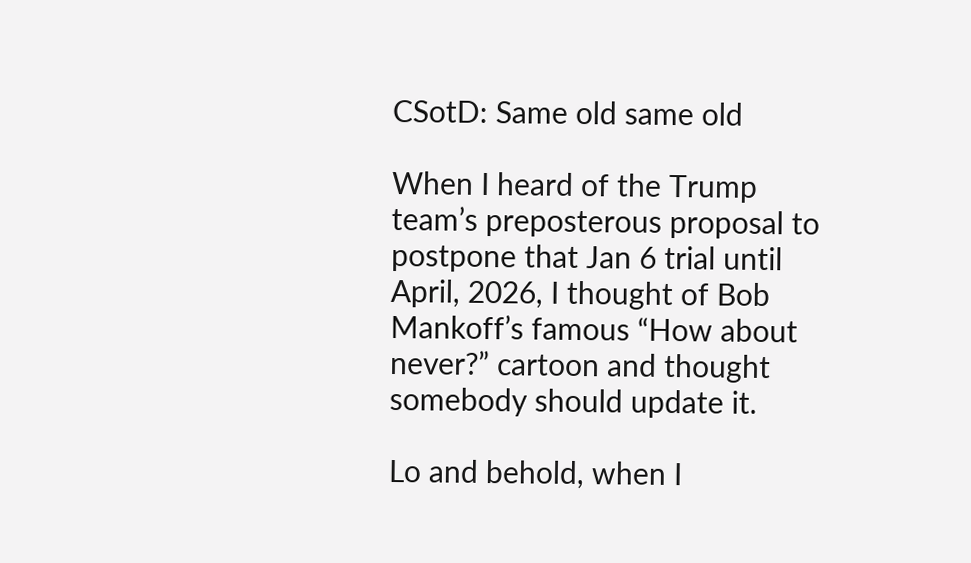CSotD: Same old same old

When I heard of the Trump team’s preposterous proposal to postpone that Jan 6 trial until April, 2026, I thought of Bob Mankoff’s famous “How about never?” cartoon and thought somebody should update it.

Lo and behold, when I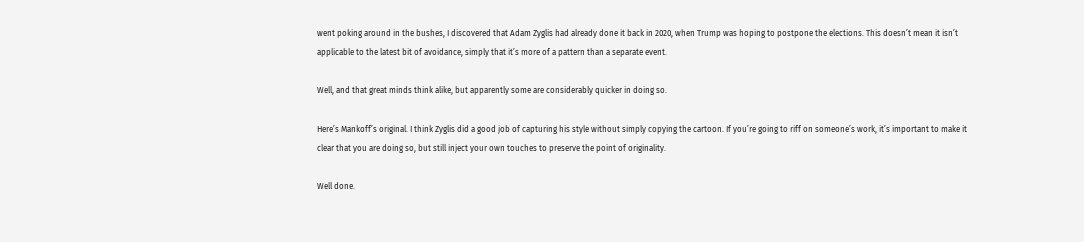went poking around in the bushes, I discovered that Adam Zyglis had already done it back in 2020, when Trump was hoping to postpone the elections. This doesn’t mean it isn’t applicable to the latest bit of avoidance, simply that it’s more of a pattern than a separate event.

Well, and that great minds think alike, but apparently some are considerably quicker in doing so.

Here’s Mankoff’s original. I think Zyglis did a good job of capturing his style without simply copying the cartoon. If you’re going to riff on someone’s work, it’s important to make it clear that you are doing so, but still inject your own touches to preserve the point of originality.

Well done.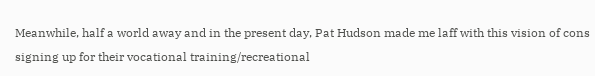Meanwhile, half a world away and in the present day, Pat Hudson made me laff with this vision of cons signing up for their vocational training/recreational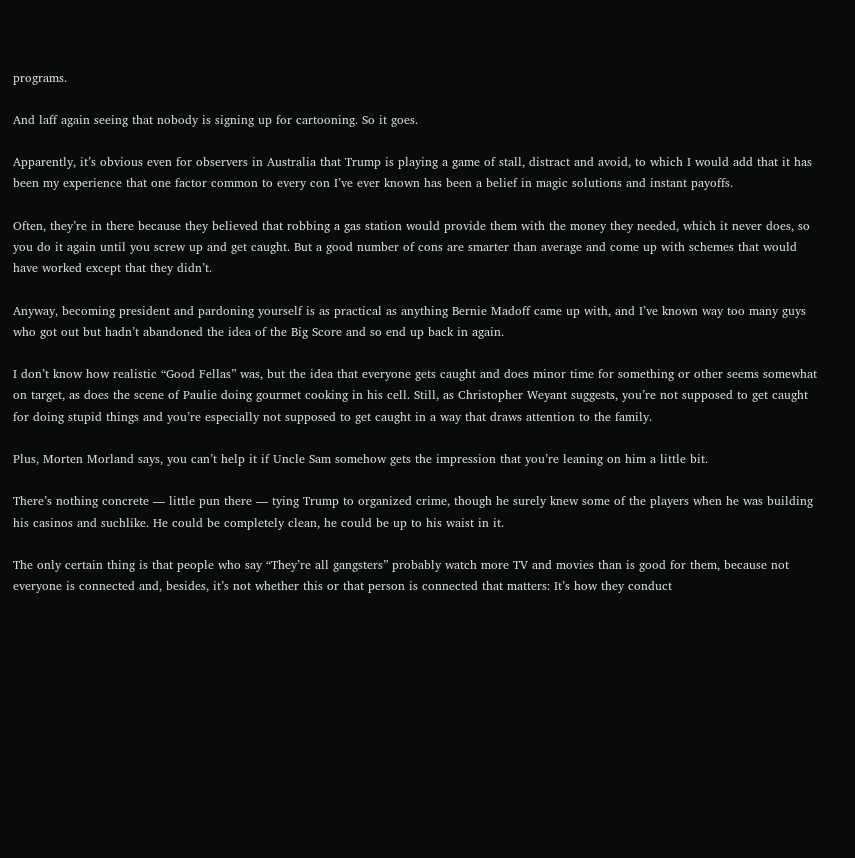programs.

And laff again seeing that nobody is signing up for cartooning. So it goes.

Apparently, it’s obvious even for observers in Australia that Trump is playing a game of stall, distract and avoid, to which I would add that it has been my experience that one factor common to every con I’ve ever known has been a belief in magic solutions and instant payoffs.

Often, they’re in there because they believed that robbing a gas station would provide them with the money they needed, which it never does, so you do it again until you screw up and get caught. But a good number of cons are smarter than average and come up with schemes that would have worked except that they didn’t.

Anyway, becoming president and pardoning yourself is as practical as anything Bernie Madoff came up with, and I’ve known way too many guys who got out but hadn’t abandoned the idea of the Big Score and so end up back in again.

I don’t know how realistic “Good Fellas” was, but the idea that everyone gets caught and does minor time for something or other seems somewhat on target, as does the scene of Paulie doing gourmet cooking in his cell. Still, as Christopher Weyant suggests, you’re not supposed to get caught for doing stupid things and you’re especially not supposed to get caught in a way that draws attention to the family.

Plus, Morten Morland says, you can’t help it if Uncle Sam somehow gets the impression that you’re leaning on him a little bit.

There’s nothing concrete — little pun there — tying Trump to organized crime, though he surely knew some of the players when he was building his casinos and suchlike. He could be completely clean, he could be up to his waist in it.

The only certain thing is that people who say “They’re all gangsters” probably watch more TV and movies than is good for them, because not everyone is connected and, besides, it’s not whether this or that person is connected that matters: It’s how they conduct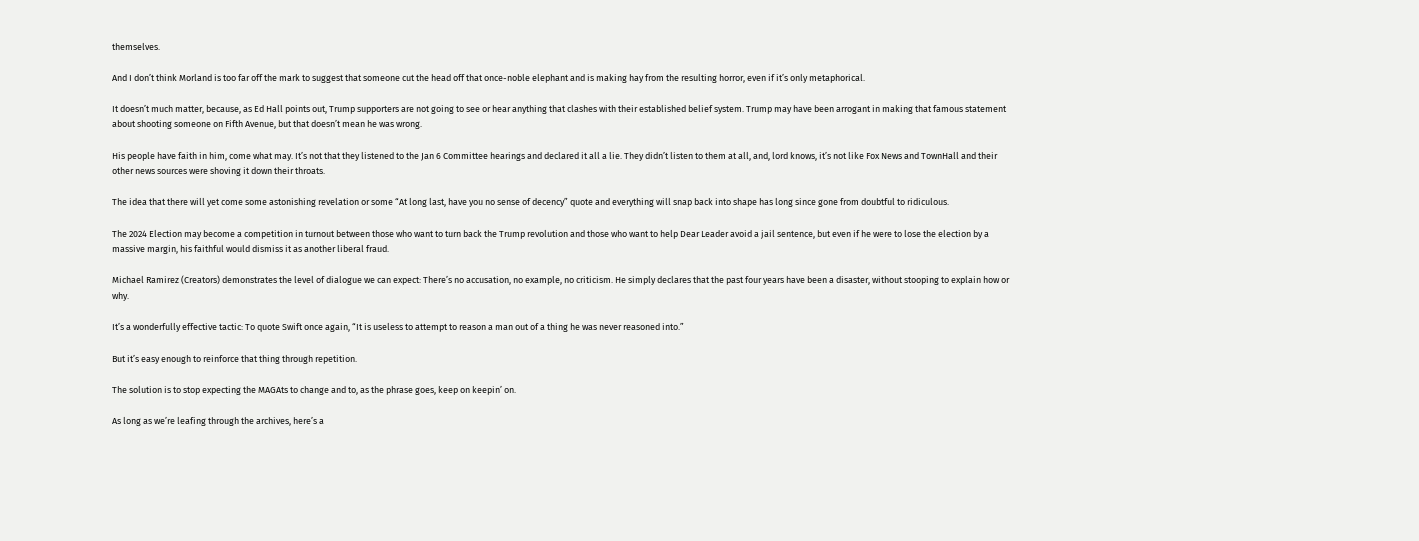themselves.

And I don’t think Morland is too far off the mark to suggest that someone cut the head off that once-noble elephant and is making hay from the resulting horror, even if it’s only metaphorical.

It doesn’t much matter, because, as Ed Hall points out, Trump supporters are not going to see or hear anything that clashes with their established belief system. Trump may have been arrogant in making that famous statement about shooting someone on Fifth Avenue, but that doesn’t mean he was wrong.

His people have faith in him, come what may. It’s not that they listened to the Jan 6 Committee hearings and declared it all a lie. They didn’t listen to them at all, and, lord knows, it’s not like Fox News and TownHall and their other news sources were shoving it down their throats.

The idea that there will yet come some astonishing revelation or some “At long last, have you no sense of decency” quote and everything will snap back into shape has long since gone from doubtful to ridiculous.

The 2024 Election may become a competition in turnout between those who want to turn back the Trump revolution and those who want to help Dear Leader avoid a jail sentence, but even if he were to lose the election by a massive margin, his faithful would dismiss it as another liberal fraud.

Michael Ramirez (Creators) demonstrates the level of dialogue we can expect: There’s no accusation, no example, no criticism. He simply declares that the past four years have been a disaster, without stooping to explain how or why.

It’s a wonderfully effective tactic: To quote Swift once again, “It is useless to attempt to reason a man out of a thing he was never reasoned into.”

But it’s easy enough to reinforce that thing through repetition.

The solution is to stop expecting the MAGAts to change and to, as the phrase goes, keep on keepin’ on.

As long as we’re leafing through the archives, here’s a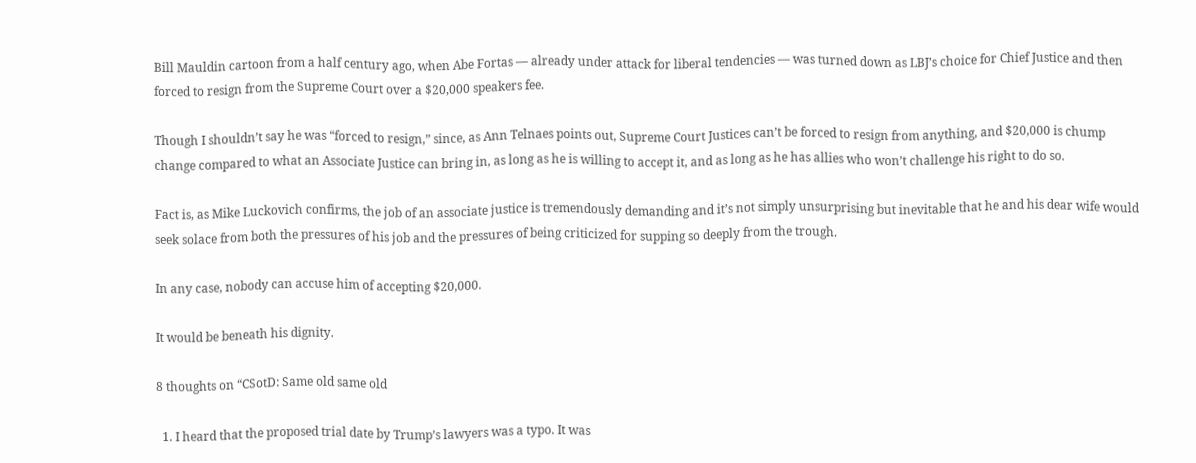Bill Mauldin cartoon from a half century ago, when Abe Fortas — already under attack for liberal tendencies — was turned down as LBJ’s choice for Chief Justice and then forced to resign from the Supreme Court over a $20,000 speakers fee.

Though I shouldn’t say he was “forced to resign,” since, as Ann Telnaes points out, Supreme Court Justices can’t be forced to resign from anything, and $20,000 is chump change compared to what an Associate Justice can bring in, as long as he is willing to accept it, and as long as he has allies who won’t challenge his right to do so.

Fact is, as Mike Luckovich confirms, the job of an associate justice is tremendously demanding and it’s not simply unsurprising but inevitable that he and his dear wife would seek solace from both the pressures of his job and the pressures of being criticized for supping so deeply from the trough.

In any case, nobody can accuse him of accepting $20,000.

It would be beneath his dignity.

8 thoughts on “CSotD: Same old same old

  1. I heard that the proposed trial date by Trump’s lawyers was a typo. It was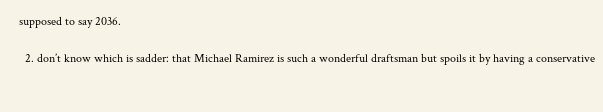supposed to say 2036.

  2. don’t know which is sadder: that Michael Ramirez is such a wonderful draftsman but spoils it by having a conservative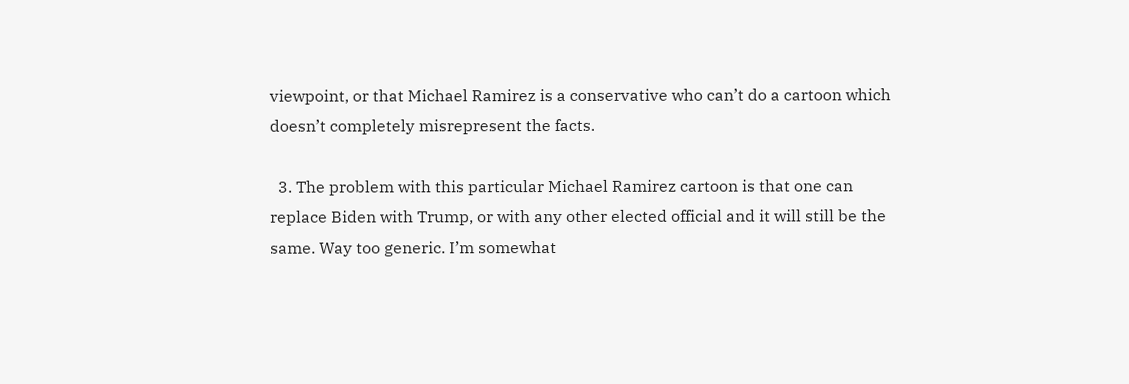viewpoint, or that Michael Ramirez is a conservative who can’t do a cartoon which doesn’t completely misrepresent the facts.

  3. The problem with this particular Michael Ramirez cartoon is that one can replace Biden with Trump, or with any other elected official and it will still be the same. Way too generic. I’m somewhat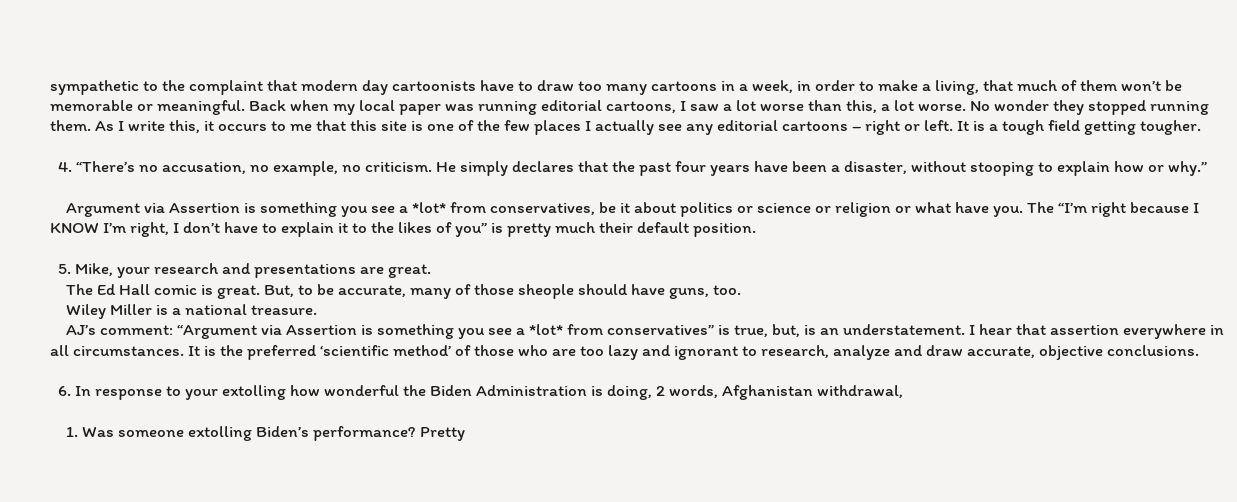sympathetic to the complaint that modern day cartoonists have to draw too many cartoons in a week, in order to make a living, that much of them won’t be memorable or meaningful. Back when my local paper was running editorial cartoons, I saw a lot worse than this, a lot worse. No wonder they stopped running them. As I write this, it occurs to me that this site is one of the few places I actually see any editorial cartoons – right or left. It is a tough field getting tougher.

  4. “There’s no accusation, no example, no criticism. He simply declares that the past four years have been a disaster, without stooping to explain how or why.”

    Argument via Assertion is something you see a *lot* from conservatives, be it about politics or science or religion or what have you. The “I’m right because I KNOW I’m right, I don’t have to explain it to the likes of you” is pretty much their default position.

  5. Mike, your research and presentations are great.
    The Ed Hall comic is great. But, to be accurate, many of those sheople should have guns, too.
    Wiley Miller is a national treasure.
    AJ’s comment: “Argument via Assertion is something you see a *lot* from conservatives” is true, but, is an understatement. I hear that assertion everywhere in all circumstances. It is the preferred ‘scientific method’ of those who are too lazy and ignorant to research, analyze and draw accurate, objective conclusions.

  6. In response to your extolling how wonderful the Biden Administration is doing, 2 words, Afghanistan withdrawal,

    1. Was someone extolling Biden’s performance? Pretty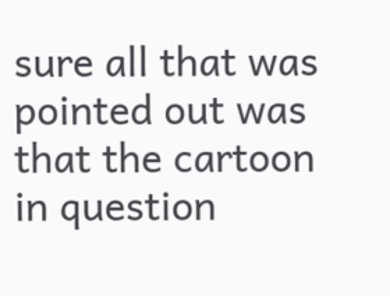sure all that was pointed out was that the cartoon in question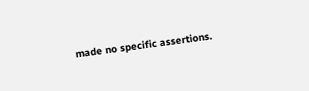made no specific assertions.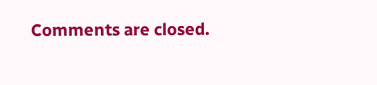Comments are closed.